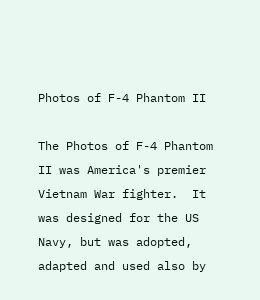Photos of F-4 Phantom II

The Photos of F-4 Phantom II was America's premier Vietnam War fighter.  It was designed for the US Navy, but was adopted, adapted and used also by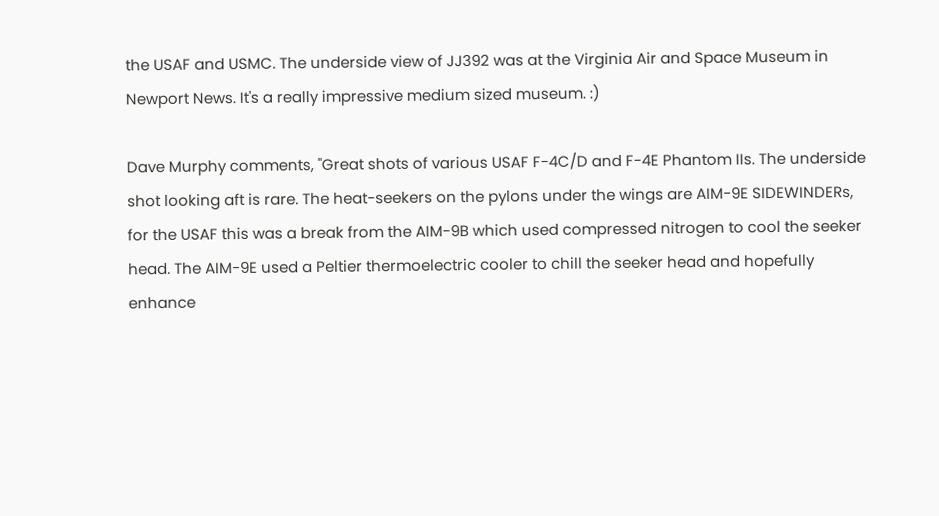the USAF and USMC. The underside view of JJ392 was at the Virginia Air and Space Museum in Newport News. It's a really impressive medium sized museum. :)

Dave Murphy comments, "Great shots of various USAF F-4C/D and F-4E Phantom IIs. The underside shot looking aft is rare. The heat-seekers on the pylons under the wings are AIM-9E SIDEWINDERs, for the USAF this was a break from the AIM-9B which used compressed nitrogen to cool the seeker head. The AIM-9E used a Peltier thermoelectric cooler to chill the seeker head and hopefully enhance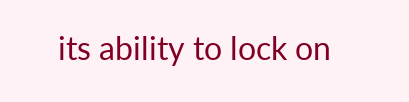its ability to lock on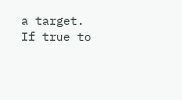a target. If true to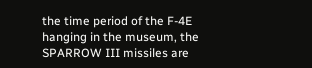the time period of the F-4E hanging in the museum, the SPARROW III missiles are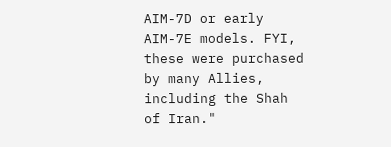AIM-7D or early AIM-7E models. FYI, these were purchased by many Allies, including the Shah of Iran."